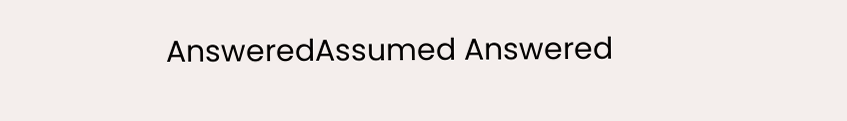AnsweredAssumed Answered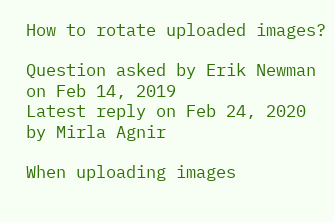How to rotate uploaded images?

Question asked by Erik Newman on Feb 14, 2019
Latest reply on Feb 24, 2020 by Mirla Agnir

When uploading images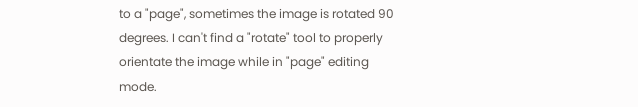to a "page", sometimes the image is rotated 90 degrees. I can't find a "rotate" tool to properly orientate the image while in "page" editing mode.